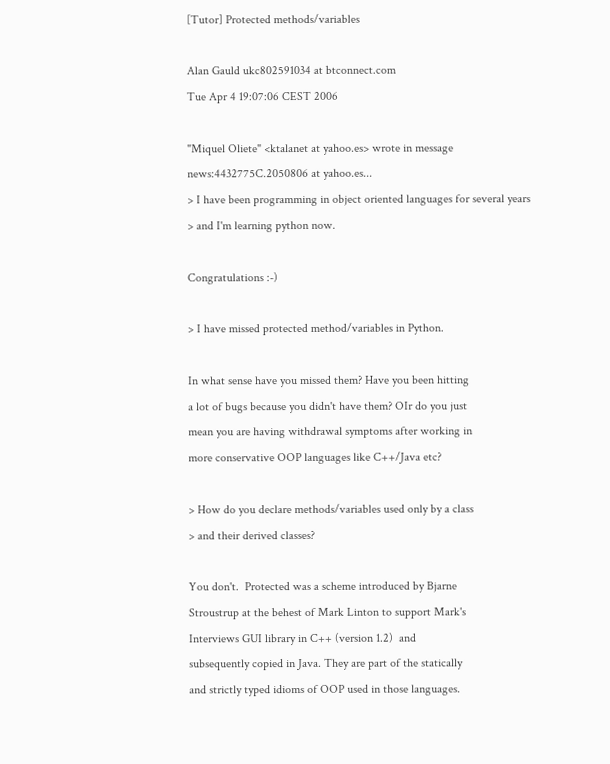[Tutor] Protected methods/variables

Alan Gauld ukc802591034 at btconnect.com
Tue Apr 4 19:07:06 CEST 2006

"Miquel Oliete" <ktalanet at yahoo.es> wrote in message
news:4432775C.2050806 at yahoo.es...
> I have been programming in object oriented languages for several years
> and I'm learning python now.

Congratulations :-)

> I have missed protected method/variables in Python.

In what sense have you missed them? Have you been hitting
a lot of bugs because you didn't have them? OIr do you just
mean you are having withdrawal symptoms after working in
more conservative OOP languages like C++/Java etc?

> How do you declare methods/variables used only by a class
> and their derived classes?

You don't.  Protected was a scheme introduced by Bjarne
Stroustrup at the behest of Mark Linton to support Mark's
Interviews GUI library in C++ (version 1.2)  and
subsequently copied in Java. They are part of the statically
and strictly typed idioms of OOP used in those languages.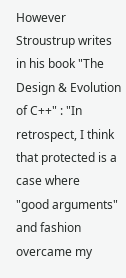However Stroustrup writes in his book "The Design & Evolution
of C++" : "In retrospect, I think that protected is a case where
"good arguments" and fashion overcame my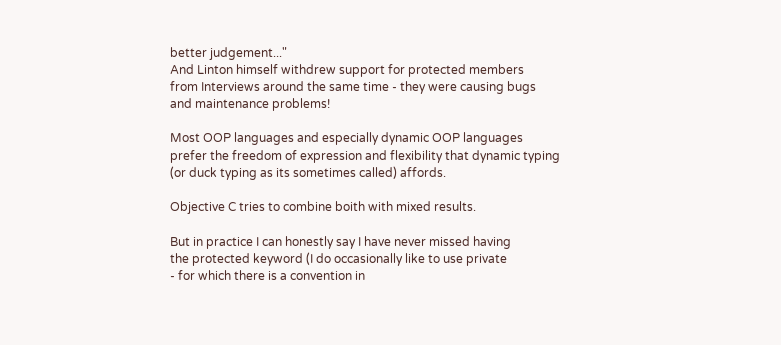better judgement..."
And Linton himself withdrew support for protected members
from Interviews around the same time - they were causing bugs
and maintenance problems!

Most OOP languages and especially dynamic OOP languages
prefer the freedom of expression and flexibility that dynamic typing
(or duck typing as its sometimes called) affords.

Objective C tries to combine boith with mixed results.

But in practice I can honestly say I have never missed having
the protected keyword (I do occasionally like to use private
- for which there is a convention in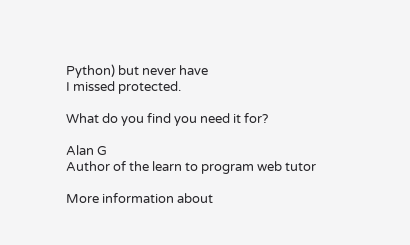Python) but never have
I missed protected.

What do you find you need it for?

Alan G
Author of the learn to program web tutor

More information about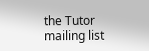the Tutor mailing list